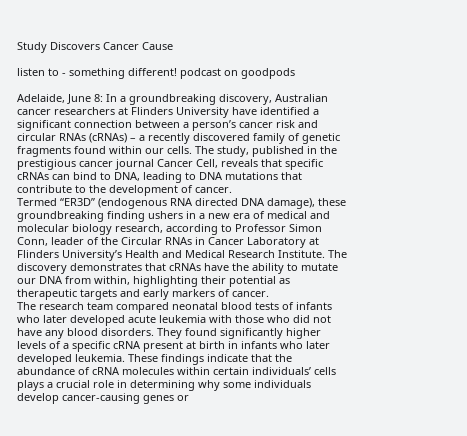Study Discovers Cancer Cause

listen to - something different! podcast on goodpods

Adelaide, June 8: In a groundbreaking discovery, Australian cancer researchers at Flinders University have identified a significant connection between a person’s cancer risk and circular RNAs (cRNAs) – a recently discovered family of genetic fragments found within our cells. The study, published in the prestigious cancer journal Cancer Cell, reveals that specific cRNAs can bind to DNA, leading to DNA mutations that contribute to the development of cancer.
Termed “ER3D” (endogenous RNA directed DNA damage), these groundbreaking finding ushers in a new era of medical and molecular biology research, according to Professor Simon Conn, leader of the Circular RNAs in Cancer Laboratory at Flinders University’s Health and Medical Research Institute. The discovery demonstrates that cRNAs have the ability to mutate our DNA from within, highlighting their potential as therapeutic targets and early markers of cancer.
The research team compared neonatal blood tests of infants who later developed acute leukemia with those who did not have any blood disorders. They found significantly higher levels of a specific cRNA present at birth in infants who later developed leukemia. These findings indicate that the abundance of cRNA molecules within certain individuals’ cells plays a crucial role in determining why some individuals develop cancer-causing genes or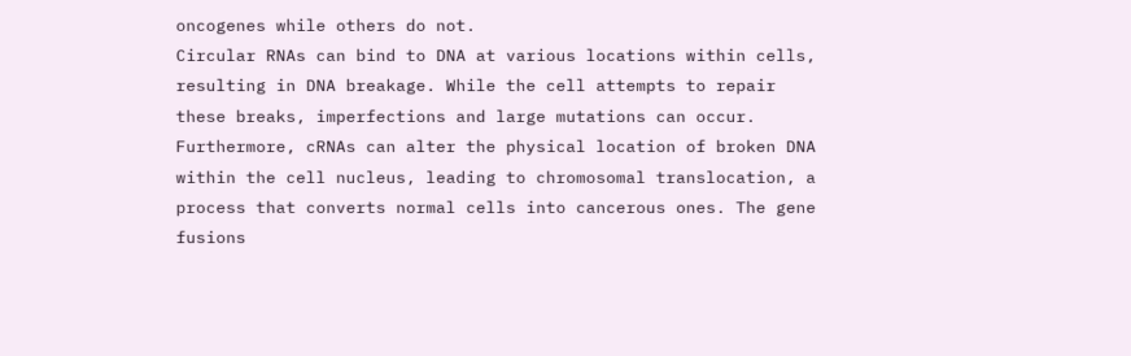oncogenes while others do not.
Circular RNAs can bind to DNA at various locations within cells, resulting in DNA breakage. While the cell attempts to repair these breaks, imperfections and large mutations can occur. Furthermore, cRNAs can alter the physical location of broken DNA within the cell nucleus, leading to chromosomal translocation, a process that converts normal cells into cancerous ones. The gene fusions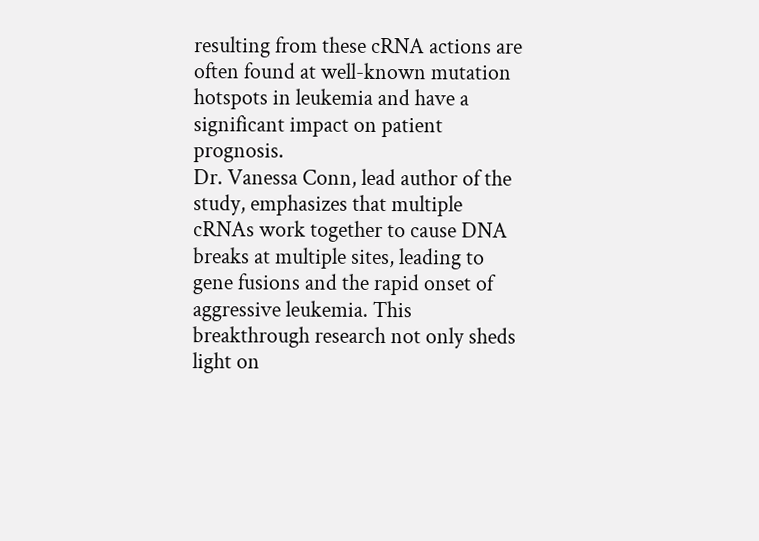resulting from these cRNA actions are often found at well-known mutation hotspots in leukemia and have a significant impact on patient prognosis.
Dr. Vanessa Conn, lead author of the study, emphasizes that multiple cRNAs work together to cause DNA breaks at multiple sites, leading to gene fusions and the rapid onset of aggressive leukemia. This breakthrough research not only sheds light on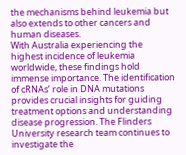the mechanisms behind leukemia but also extends to other cancers and human diseases.
With Australia experiencing the highest incidence of leukemia worldwide, these findings hold immense importance. The identification of cRNAs’ role in DNA mutations provides crucial insights for guiding treatment options and understanding disease progression. The Flinders University research team continues to investigate the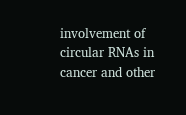involvement of circular RNAs in cancer and other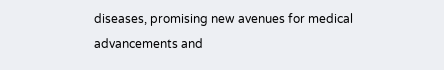diseases, promising new avenues for medical advancements and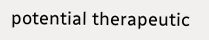potential therapeutic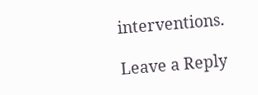interventions.

Leave a Reply